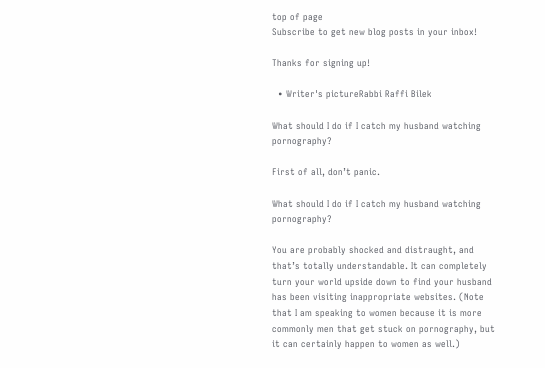top of page
Subscribe to get new blog posts in your inbox!

Thanks for signing up!

  • Writer's pictureRabbi Raffi Bilek

What should I do if I catch my husband watching pornography?

First of all, don’t panic.

What should I do if I catch my husband watching pornography?

You are probably shocked and distraught, and that’s totally understandable. It can completely turn your world upside down to find your husband has been visiting inappropriate websites. (Note that I am speaking to women because it is more commonly men that get stuck on pornography, but it can certainly happen to women as well.)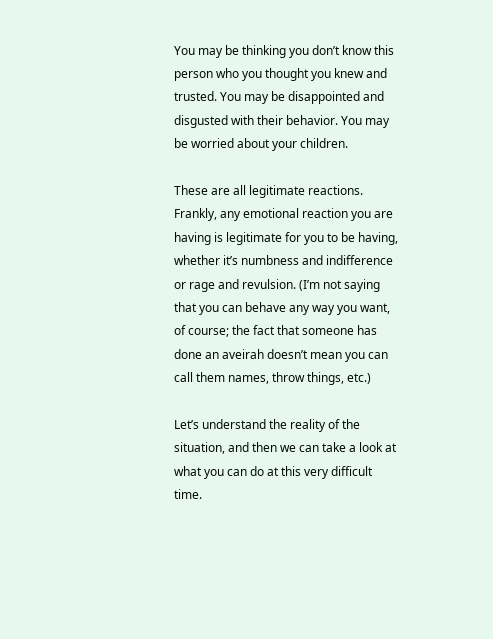You may be thinking you don’t know this person who you thought you knew and trusted. You may be disappointed and disgusted with their behavior. You may be worried about your children.

These are all legitimate reactions. Frankly, any emotional reaction you are having is legitimate for you to be having, whether it’s numbness and indifference or rage and revulsion. (I’m not saying that you can behave any way you want, of course; the fact that someone has done an aveirah doesn’t mean you can call them names, throw things, etc.)

Let’s understand the reality of the situation, and then we can take a look at what you can do at this very difficult time.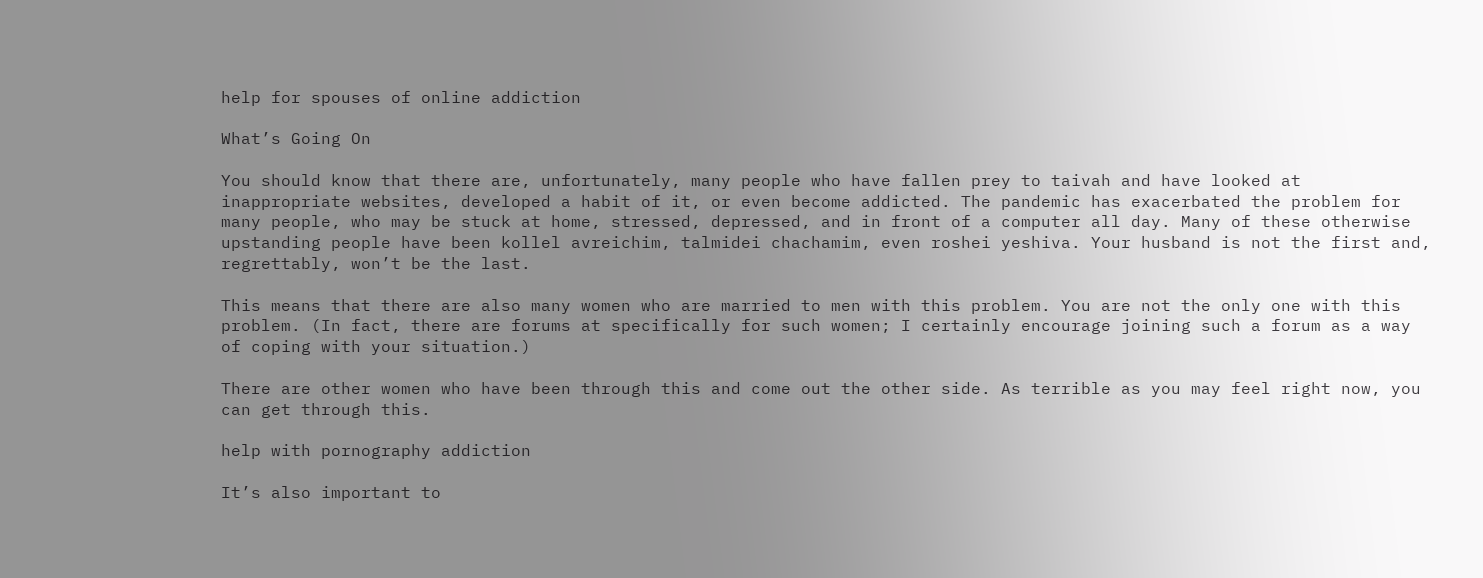help for spouses of online addiction

What’s Going On

You should know that there are, unfortunately, many people who have fallen prey to taivah and have looked at inappropriate websites, developed a habit of it, or even become addicted. The pandemic has exacerbated the problem for many people, who may be stuck at home, stressed, depressed, and in front of a computer all day. Many of these otherwise upstanding people have been kollel avreichim, talmidei chachamim, even roshei yeshiva. Your husband is not the first and, regrettably, won’t be the last.

This means that there are also many women who are married to men with this problem. You are not the only one with this problem. (In fact, there are forums at specifically for such women; I certainly encourage joining such a forum as a way of coping with your situation.)

There are other women who have been through this and come out the other side. As terrible as you may feel right now, you can get through this.

help with pornography addiction

It’s also important to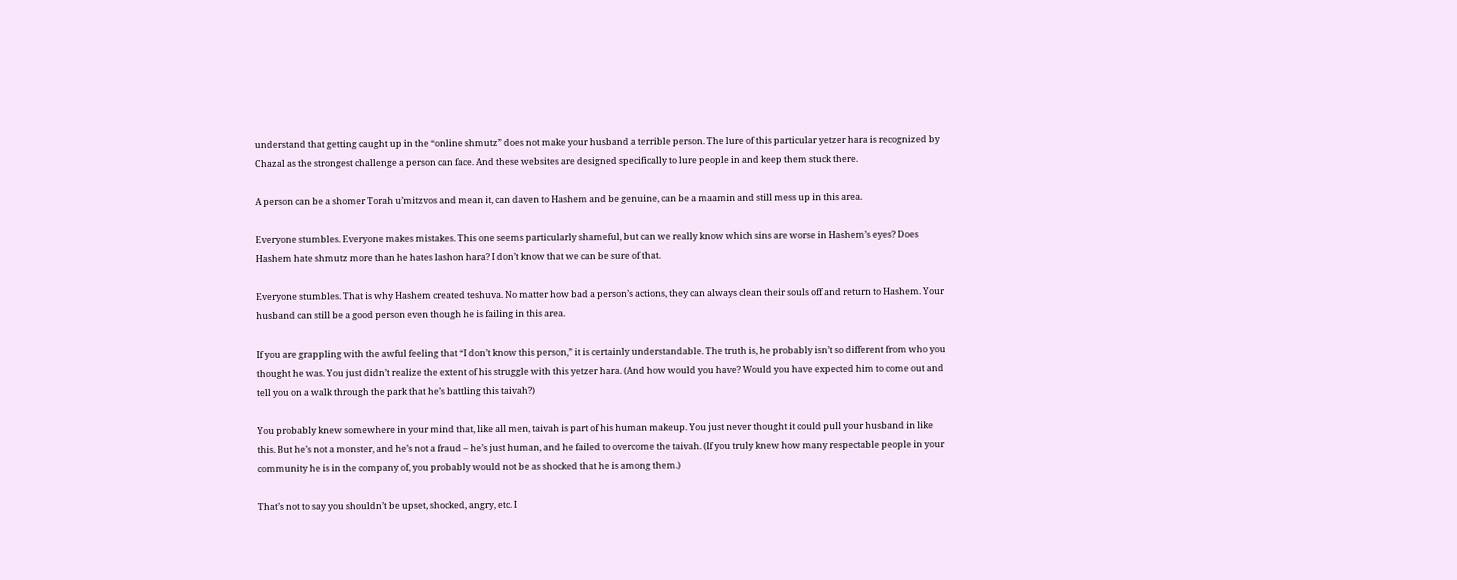understand that getting caught up in the “online shmutz” does not make your husband a terrible person. The lure of this particular yetzer hara is recognized by Chazal as the strongest challenge a person can face. And these websites are designed specifically to lure people in and keep them stuck there.

A person can be a shomer Torah u’mitzvos and mean it, can daven to Hashem and be genuine, can be a maamin and still mess up in this area.

Everyone stumbles. Everyone makes mistakes. This one seems particularly shameful, but can we really know which sins are worse in Hashem’s eyes? Does Hashem hate shmutz more than he hates lashon hara? I don’t know that we can be sure of that.

Everyone stumbles. That is why Hashem created teshuva. No matter how bad a person’s actions, they can always clean their souls off and return to Hashem. Your husband can still be a good person even though he is failing in this area.

If you are grappling with the awful feeling that “I don’t know this person,” it is certainly understandable. The truth is, he probably isn’t so different from who you thought he was. You just didn’t realize the extent of his struggle with this yetzer hara. (And how would you have? Would you have expected him to come out and tell you on a walk through the park that he’s battling this taivah?)

You probably knew somewhere in your mind that, like all men, taivah is part of his human makeup. You just never thought it could pull your husband in like this. But he’s not a monster, and he’s not a fraud – he’s just human, and he failed to overcome the taivah. (If you truly knew how many respectable people in your community he is in the company of, you probably would not be as shocked that he is among them.)

That’s not to say you shouldn’t be upset, shocked, angry, etc. I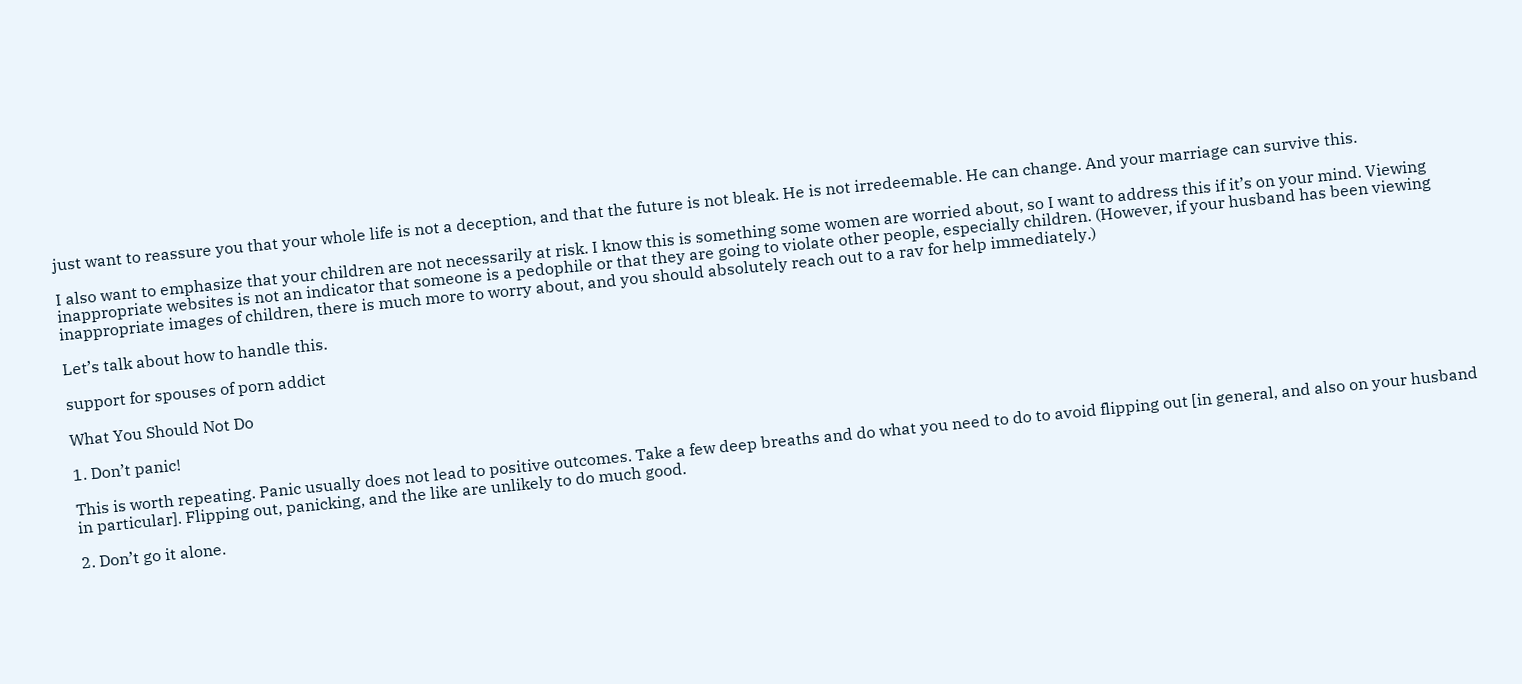just want to reassure you that your whole life is not a deception, and that the future is not bleak. He is not irredeemable. He can change. And your marriage can survive this.

I also want to emphasize that your children are not necessarily at risk. I know this is something some women are worried about, so I want to address this if it’s on your mind. Viewing inappropriate websites is not an indicator that someone is a pedophile or that they are going to violate other people, especially children. (However, if your husband has been viewing inappropriate images of children, there is much more to worry about, and you should absolutely reach out to a rav for help immediately.)

Let’s talk about how to handle this.

support for spouses of porn addict

What You Should Not Do

1. Don’t panic!

This is worth repeating. Panic usually does not lead to positive outcomes. Take a few deep breaths and do what you need to do to avoid flipping out [in general, and also on your husband in particular]. Flipping out, panicking, and the like are unlikely to do much good.

2. Don’t go it alone.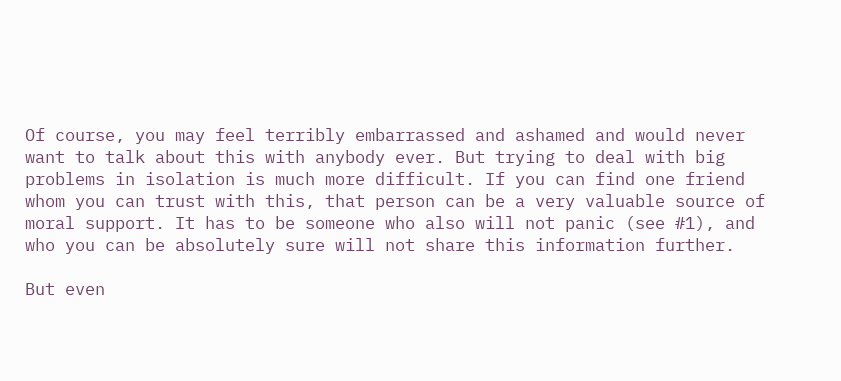Of course, you may feel terribly embarrassed and ashamed and would never want to talk about this with anybody ever. But trying to deal with big problems in isolation is much more difficult. If you can find one friend whom you can trust with this, that person can be a very valuable source of moral support. It has to be someone who also will not panic (see #1), and who you can be absolutely sure will not share this information further.

But even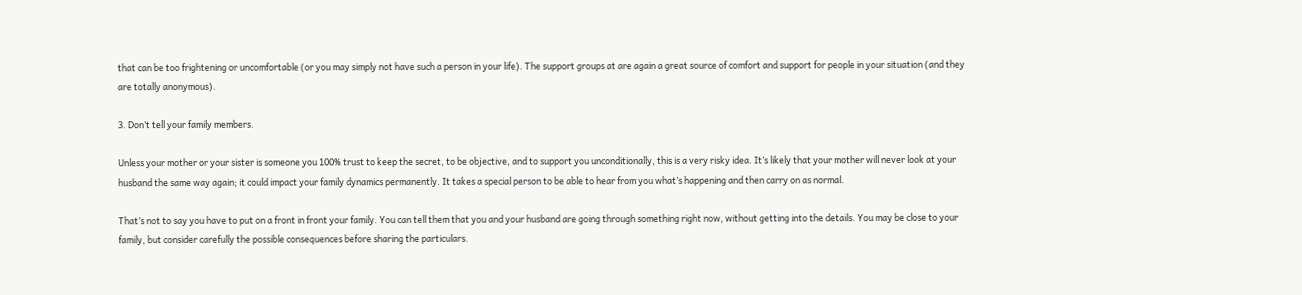that can be too frightening or uncomfortable (or you may simply not have such a person in your life). The support groups at are again a great source of comfort and support for people in your situation (and they are totally anonymous).

3. Don’t tell your family members.

Unless your mother or your sister is someone you 100% trust to keep the secret, to be objective, and to support you unconditionally, this is a very risky idea. It’s likely that your mother will never look at your husband the same way again; it could impact your family dynamics permanently. It takes a special person to be able to hear from you what’s happening and then carry on as normal.

That’s not to say you have to put on a front in front your family. You can tell them that you and your husband are going through something right now, without getting into the details. You may be close to your family, but consider carefully the possible consequences before sharing the particulars.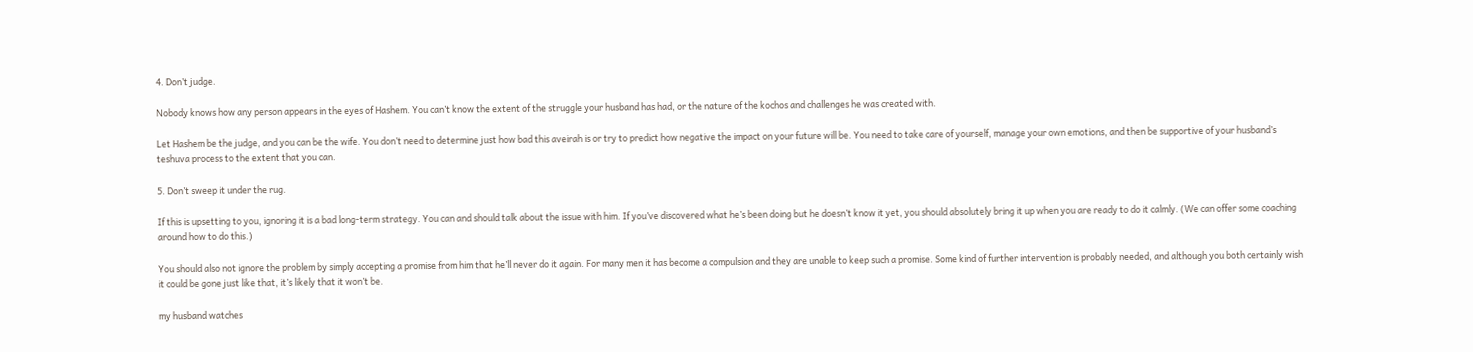4. Don’t judge.

Nobody knows how any person appears in the eyes of Hashem. You can’t know the extent of the struggle your husband has had, or the nature of the kochos and challenges he was created with.

Let Hashem be the judge, and you can be the wife. You don’t need to determine just how bad this aveirah is or try to predict how negative the impact on your future will be. You need to take care of yourself, manage your own emotions, and then be supportive of your husband’s teshuva process to the extent that you can.

5. Don’t sweep it under the rug.

If this is upsetting to you, ignoring it is a bad long-term strategy. You can and should talk about the issue with him. If you’ve discovered what he’s been doing but he doesn’t know it yet, you should absolutely bring it up when you are ready to do it calmly. (We can offer some coaching around how to do this.)

You should also not ignore the problem by simply accepting a promise from him that he’ll never do it again. For many men it has become a compulsion and they are unable to keep such a promise. Some kind of further intervention is probably needed, and although you both certainly wish it could be gone just like that, it’s likely that it won’t be.

my husband watches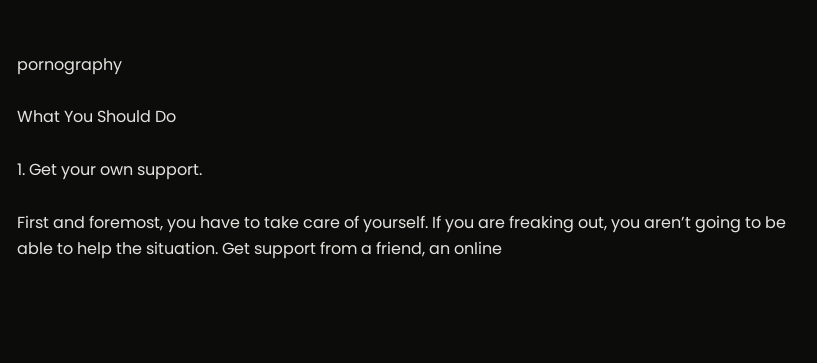pornography

What You Should Do

1. Get your own support.

First and foremost, you have to take care of yourself. If you are freaking out, you aren’t going to be able to help the situation. Get support from a friend, an online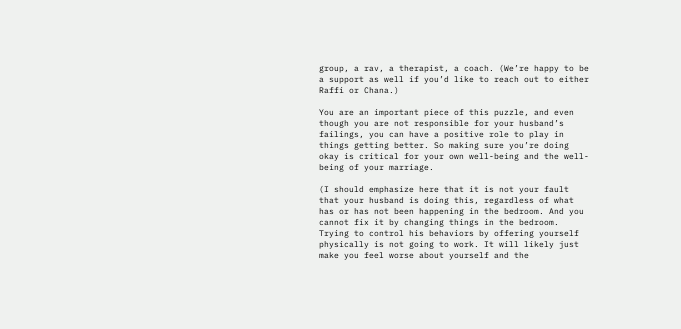group, a rav, a therapist, a coach. (We’re happy to be a support as well if you’d like to reach out to either Raffi or Chana.)

You are an important piece of this puzzle, and even though you are not responsible for your husband’s failings, you can have a positive role to play in things getting better. So making sure you’re doing okay is critical for your own well-being and the well-being of your marriage.

(I should emphasize here that it is not your fault that your husband is doing this, regardless of what has or has not been happening in the bedroom. And you cannot fix it by changing things in the bedroom. Trying to control his behaviors by offering yourself physically is not going to work. It will likely just make you feel worse about yourself and the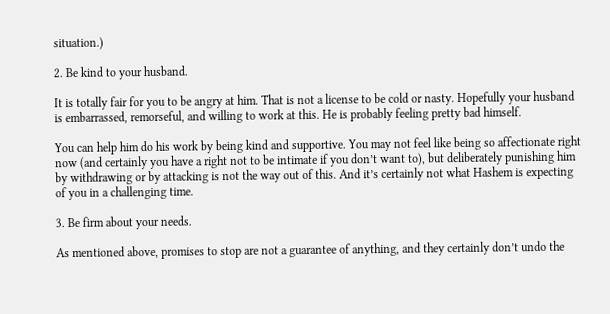situation.)

2. Be kind to your husband.

It is totally fair for you to be angry at him. That is not a license to be cold or nasty. Hopefully your husband is embarrassed, remorseful, and willing to work at this. He is probably feeling pretty bad himself.

You can help him do his work by being kind and supportive. You may not feel like being so affectionate right now (and certainly you have a right not to be intimate if you don’t want to), but deliberately punishing him by withdrawing or by attacking is not the way out of this. And it’s certainly not what Hashem is expecting of you in a challenging time.

3. Be firm about your needs.

As mentioned above, promises to stop are not a guarantee of anything, and they certainly don’t undo the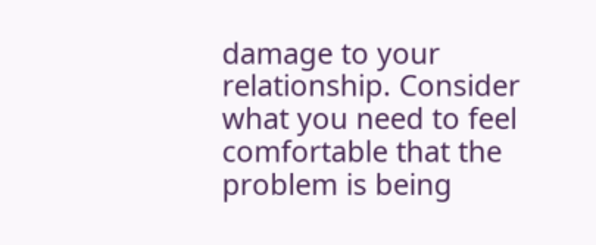damage to your relationship. Consider what you need to feel comfortable that the problem is being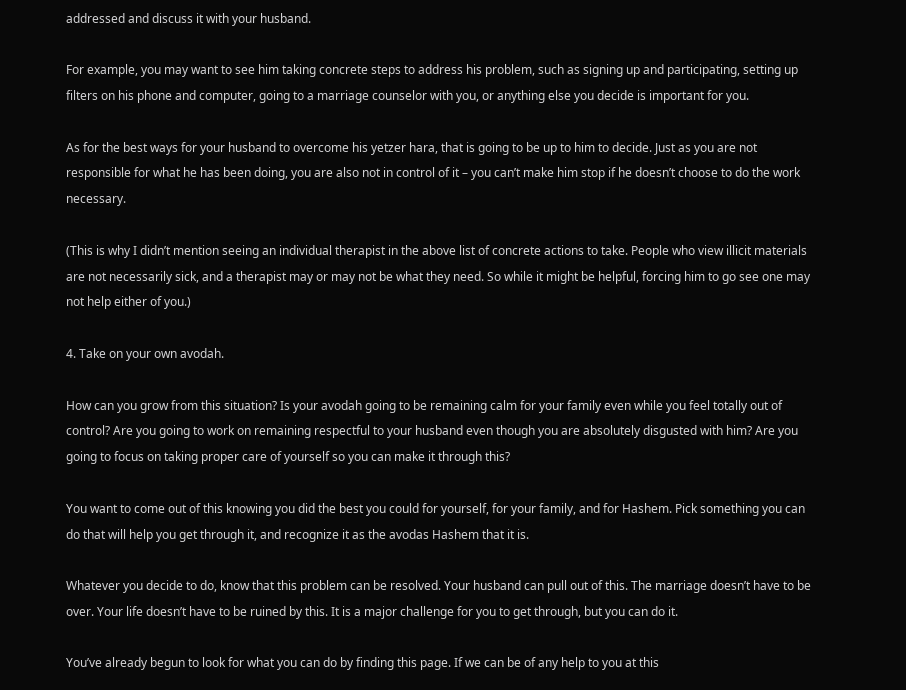addressed and discuss it with your husband.

For example, you may want to see him taking concrete steps to address his problem, such as signing up and participating, setting up filters on his phone and computer, going to a marriage counselor with you, or anything else you decide is important for you.

As for the best ways for your husband to overcome his yetzer hara, that is going to be up to him to decide. Just as you are not responsible for what he has been doing, you are also not in control of it – you can’t make him stop if he doesn’t choose to do the work necessary.

(This is why I didn’t mention seeing an individual therapist in the above list of concrete actions to take. People who view illicit materials are not necessarily sick, and a therapist may or may not be what they need. So while it might be helpful, forcing him to go see one may not help either of you.)

4. Take on your own avodah.

How can you grow from this situation? Is your avodah going to be remaining calm for your family even while you feel totally out of control? Are you going to work on remaining respectful to your husband even though you are absolutely disgusted with him? Are you going to focus on taking proper care of yourself so you can make it through this?

You want to come out of this knowing you did the best you could for yourself, for your family, and for Hashem. Pick something you can do that will help you get through it, and recognize it as the avodas Hashem that it is.

Whatever you decide to do, know that this problem can be resolved. Your husband can pull out of this. The marriage doesn’t have to be over. Your life doesn’t have to be ruined by this. It is a major challenge for you to get through, but you can do it.

You’ve already begun to look for what you can do by finding this page. If we can be of any help to you at this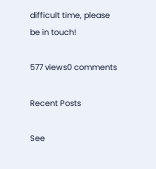difficult time, please be in touch!

577 views0 comments

Recent Posts

See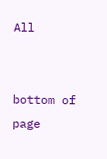All


bottom of page